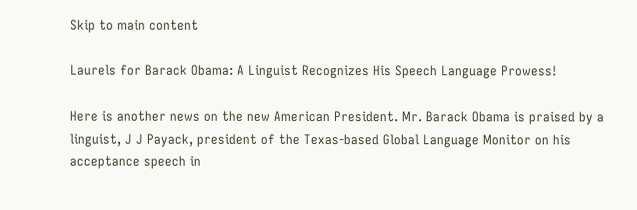Skip to main content

Laurels for Barack Obama: A Linguist Recognizes His Speech Language Prowess!

Here is another news on the new American President. Mr. Barack Obama is praised by a linguist, J J Payack, president of the Texas-based Global Language Monitor on his acceptance speech in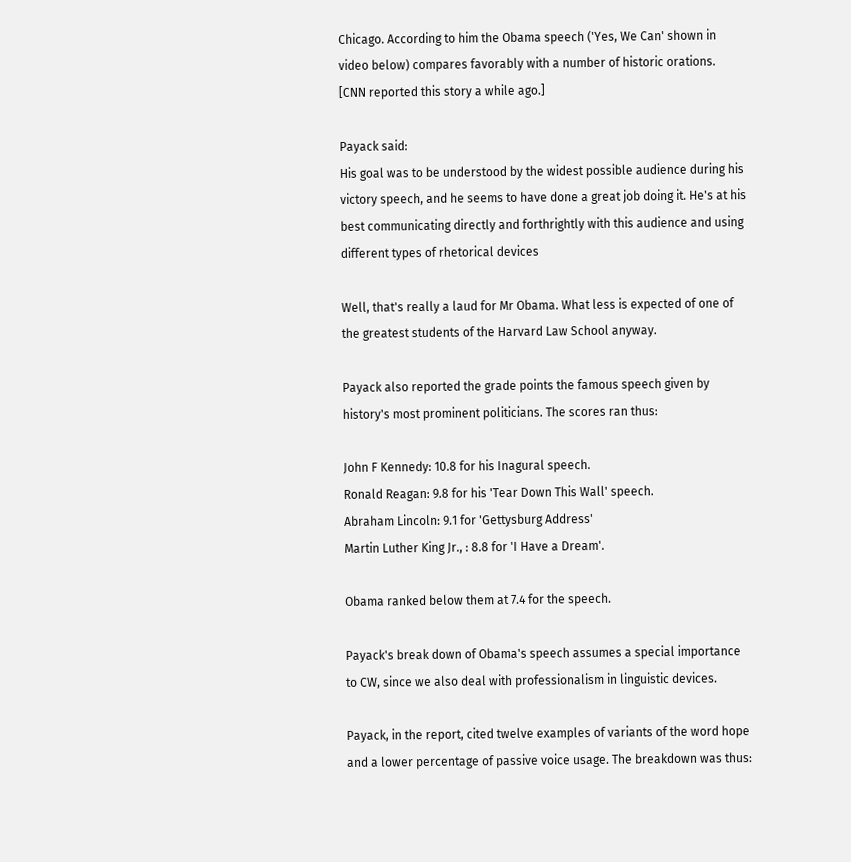Chicago. According to him the Obama speech ('Yes, We Can' shown in video below) compares favorably with a number of historic orations. [CNN reported this story a while ago.]

Payack said:
His goal was to be understood by the widest possible audience during his victory speech, and he seems to have done a great job doing it. He's at his best communicating directly and forthrightly with this audience and using different types of rhetorical devices

Well, that's really a laud for Mr Obama. What less is expected of one of the greatest students of the Harvard Law School anyway.

Payack also reported the grade points the famous speech given by history's most prominent politicians. The scores ran thus:

John F Kennedy: 10.8 for his Inagural speech.
Ronald Reagan: 9.8 for his 'Tear Down This Wall' speech.
Abraham Lincoln: 9.1 for 'Gettysburg Address'
Martin Luther King Jr., : 8.8 for 'I Have a Dream'.

Obama ranked below them at 7.4 for the speech.

Payack's break down of Obama's speech assumes a special importance to CW, since we also deal with professionalism in linguistic devices.

Payack, in the report, cited twelve examples of variants of the word hope and a lower percentage of passive voice usage. The breakdown was thus: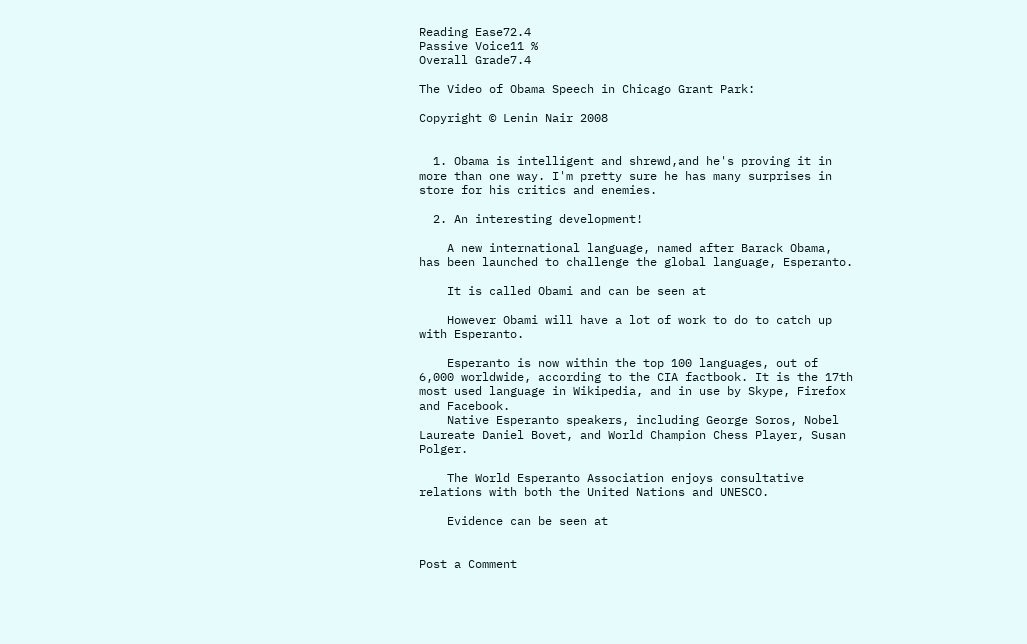Reading Ease72.4
Passive Voice11 %
Overall Grade7.4

The Video of Obama Speech in Chicago Grant Park:

Copyright © Lenin Nair 2008


  1. Obama is intelligent and shrewd,and he's proving it in more than one way. I'm pretty sure he has many surprises in store for his critics and enemies.

  2. An interesting development!

    A new international language, named after Barack Obama, has been launched to challenge the global language, Esperanto.

    It is called Obami and can be seen at

    However Obami will have a lot of work to do to catch up with Esperanto.

    Esperanto is now within the top 100 languages, out of 6,000 worldwide, according to the CIA factbook. It is the 17th most used language in Wikipedia, and in use by Skype, Firefox and Facebook.
    Native Esperanto speakers, including George Soros, Nobel Laureate Daniel Bovet, and World Champion Chess Player, Susan Polger.

    The World Esperanto Association enjoys consultative relations with both the United Nations and UNESCO.

    Evidence can be seen at


Post a Comment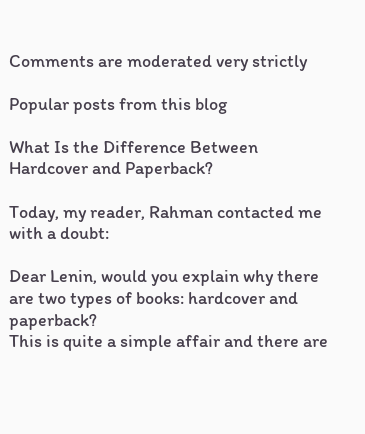Comments are moderated very strictly

Popular posts from this blog

What Is the Difference Between Hardcover and Paperback?

Today, my reader, Rahman contacted me with a doubt:

Dear Lenin, would you explain why there are two types of books: hardcover and paperback?
This is quite a simple affair and there are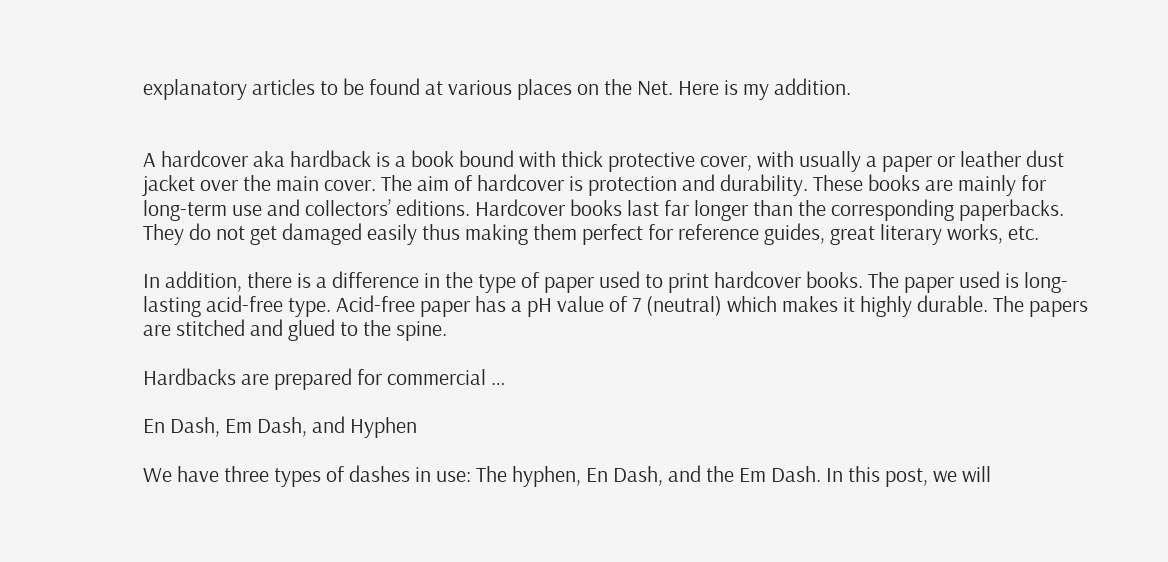explanatory articles to be found at various places on the Net. Here is my addition.


A hardcover aka hardback is a book bound with thick protective cover, with usually a paper or leather dust jacket over the main cover. The aim of hardcover is protection and durability. These books are mainly for long-term use and collectors’ editions. Hardcover books last far longer than the corresponding paperbacks. They do not get damaged easily thus making them perfect for reference guides, great literary works, etc.

In addition, there is a difference in the type of paper used to print hardcover books. The paper used is long-lasting acid-free type. Acid-free paper has a pH value of 7 (neutral) which makes it highly durable. The papers are stitched and glued to the spine.

Hardbacks are prepared for commercial …

En Dash, Em Dash, and Hyphen

We have three types of dashes in use: The hyphen, En Dash, and the Em Dash. In this post, we will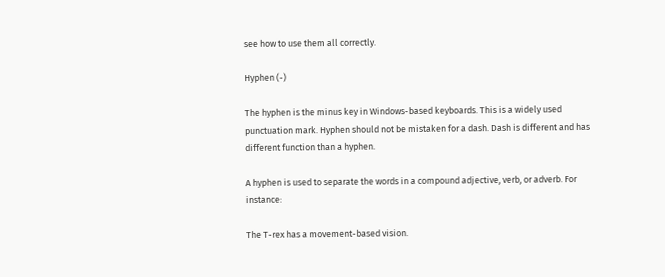see how to use them all correctly.

Hyphen (-)

The hyphen is the minus key in Windows-based keyboards. This is a widely used punctuation mark. Hyphen should not be mistaken for a dash. Dash is different and has different function than a hyphen.

A hyphen is used to separate the words in a compound adjective, verb, or adverb. For instance:

The T-rex has a movement-based vision.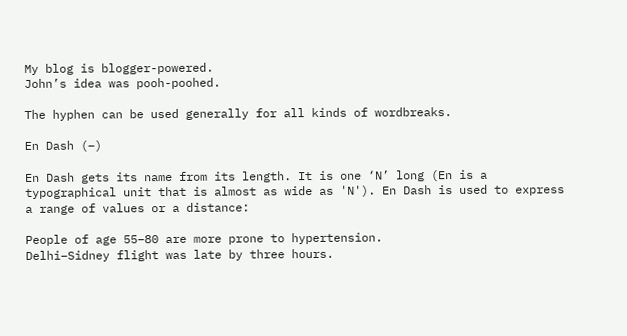My blog is blogger-powered.
John’s idea was pooh-poohed.

The hyphen can be used generally for all kinds of wordbreaks.

En Dash (–)

En Dash gets its name from its length. It is one ‘N’ long (En is a typographical unit that is almost as wide as 'N'). En Dash is used to express a range of values or a distance:

People of age 55–80 are more prone to hypertension.
Delhi–Sidney flight was late by three hours.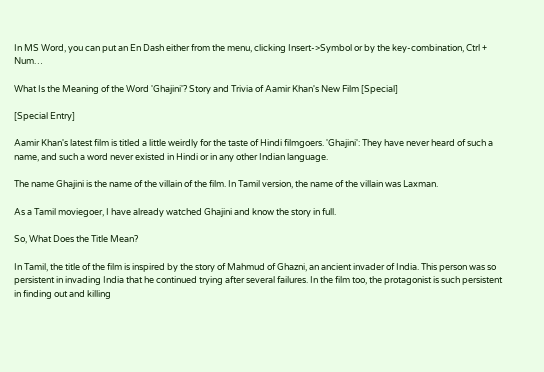In MS Word, you can put an En Dash either from the menu, clicking Insert->Symbol or by the key-combination, Ctrl + Num…

What Is the Meaning of the Word 'Ghajini'? Story and Trivia of Aamir Khan's New Film [Special]

[Special Entry]

Aamir Khan's latest film is titled a little weirdly for the taste of Hindi filmgoers. 'Ghajini': They have never heard of such a name, and such a word never existed in Hindi or in any other Indian language.

The name Ghajini is the name of the villain of the film. In Tamil version, the name of the villain was Laxman.

As a Tamil moviegoer, I have already watched Ghajini and know the story in full.

So, What Does the Title Mean?

In Tamil, the title of the film is inspired by the story of Mahmud of Ghazni, an ancient invader of India. This person was so persistent in invading India that he continued trying after several failures. In the film too, the protagonist is such persistent in finding out and killing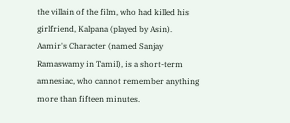the villain of the film, who had killed his girlfriend, Kalpana (played by Asin). Aamir's Character (named Sanjay Ramaswamy in Tamil), is a short-term amnesiac, who cannot remember anything more than fifteen minutes.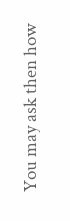You may ask then how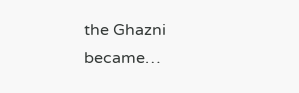the Ghazni became…